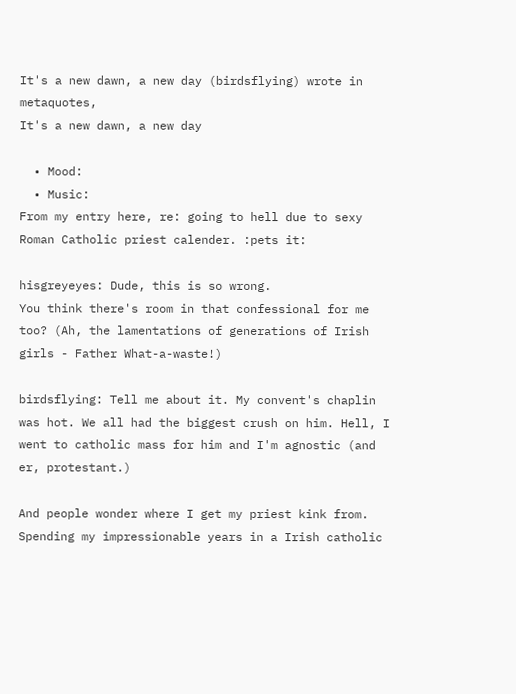It's a new dawn, a new day (birdsflying) wrote in metaquotes,
It's a new dawn, a new day

  • Mood:
  • Music:
From my entry here, re: going to hell due to sexy Roman Catholic priest calender. :pets it:

hisgreyeyes: Dude, this is so wrong.
You think there's room in that confessional for me too? (Ah, the lamentations of generations of Irish girls - Father What-a-waste!)

birdsflying: Tell me about it. My convent's chaplin was hot. We all had the biggest crush on him. Hell, I went to catholic mass for him and I'm agnostic (and er, protestant.)

And people wonder where I get my priest kink from. Spending my impressionable years in a Irish catholic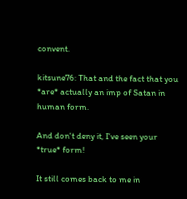convent.

kitsune76: That and the fact that you *are* actually an imp of Satan in human form.

And don't deny it, I've seen your *true* form!

It still comes back to me in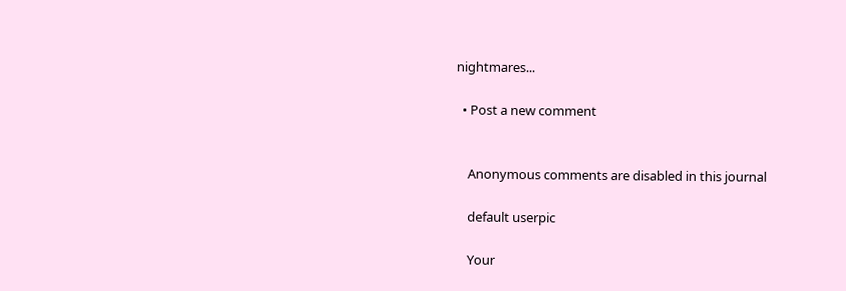nightmares...

  • Post a new comment


    Anonymous comments are disabled in this journal

    default userpic

    Your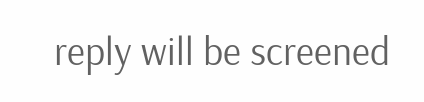reply will be screened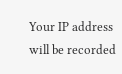Your IP address will be recorded